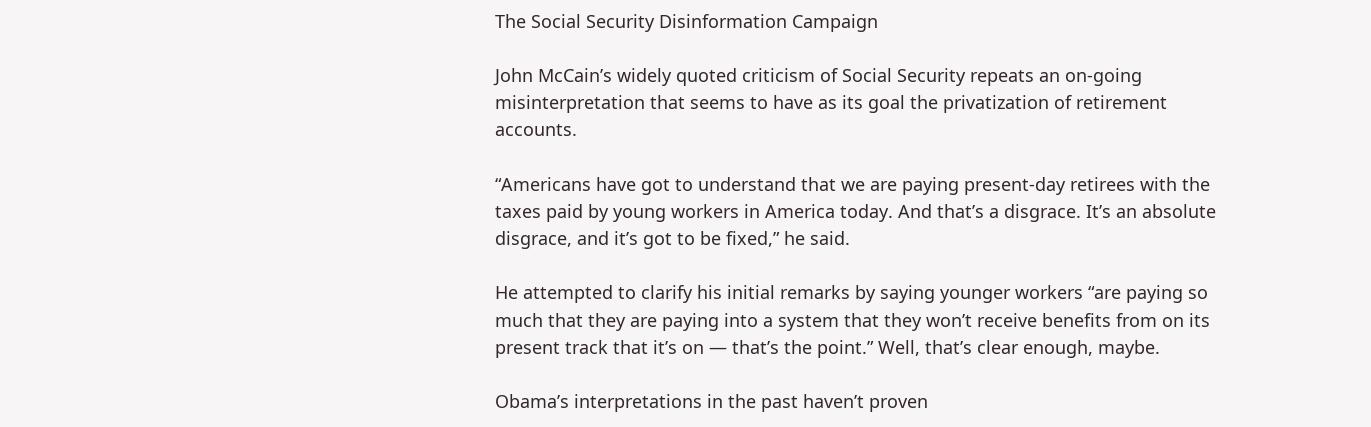The Social Security Disinformation Campaign

John McCain’s widely quoted criticism of Social Security repeats an on-going misinterpretation that seems to have as its goal the privatization of retirement accounts.

“Americans have got to understand that we are paying present-day retirees with the taxes paid by young workers in America today. And that’s a disgrace. It’s an absolute disgrace, and it’s got to be fixed,” he said.

He attempted to clarify his initial remarks by saying younger workers “are paying so much that they are paying into a system that they won’t receive benefits from on its present track that it’s on — that’s the point.” Well, that’s clear enough, maybe.

Obama’s interpretations in the past haven’t proven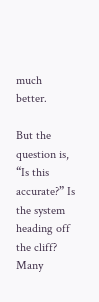much better.

But the question is, “Is this accurate?” Is the system heading off the cliff? Many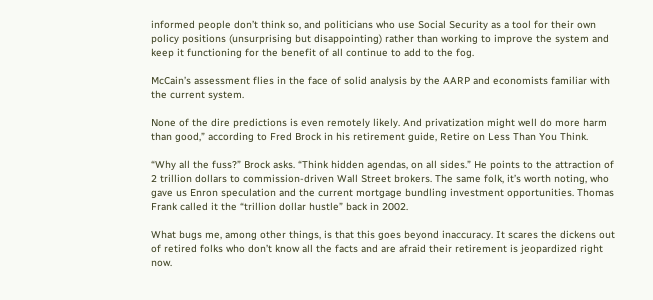informed people don’t think so, and politicians who use Social Security as a tool for their own policy positions (unsurprising but disappointing) rather than working to improve the system and keep it functioning for the benefit of all continue to add to the fog.

McCain’s assessment flies in the face of solid analysis by the AARP and economists familiar with the current system.

None of the dire predictions is even remotely likely. And privatization might well do more harm than good,” according to Fred Brock in his retirement guide, Retire on Less Than You Think.

“Why all the fuss?” Brock asks. “Think hidden agendas, on all sides.” He points to the attraction of 2 trillion dollars to commission-driven Wall Street brokers. The same folk, it’s worth noting, who gave us Enron speculation and the current mortgage bundling investment opportunities. Thomas Frank called it the “trillion dollar hustle” back in 2002.

What bugs me, among other things, is that this goes beyond inaccuracy. It scares the dickens out of retired folks who don’t know all the facts and are afraid their retirement is jeopardized right now.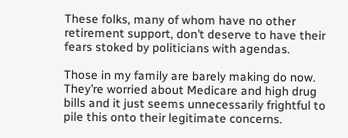These folks, many of whom have no other retirement support, don’t deserve to have their fears stoked by politicians with agendas.

Those in my family are barely making do now. They’re worried about Medicare and high drug bills and it just seems unnecessarily frightful to pile this onto their legitimate concerns.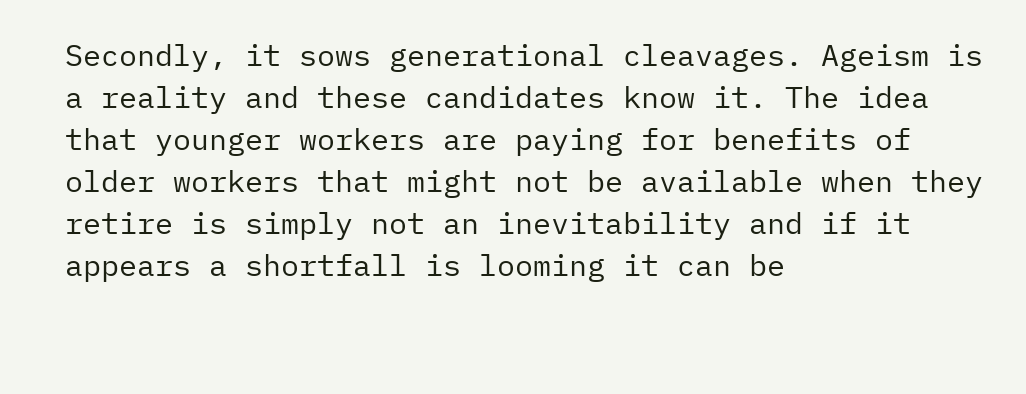Secondly, it sows generational cleavages. Ageism is a reality and these candidates know it. The idea that younger workers are paying for benefits of older workers that might not be available when they retire is simply not an inevitability and if it appears a shortfall is looming it can be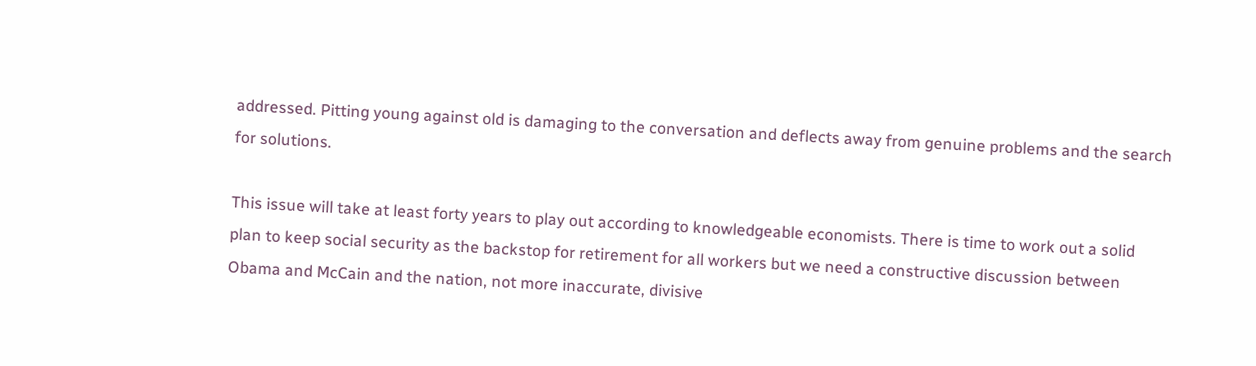addressed. Pitting young against old is damaging to the conversation and deflects away from genuine problems and the search for solutions.

This issue will take at least forty years to play out according to knowledgeable economists. There is time to work out a solid plan to keep social security as the backstop for retirement for all workers but we need a constructive discussion between Obama and McCain and the nation, not more inaccurate, divisive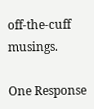off-the-cuff musings.

One Response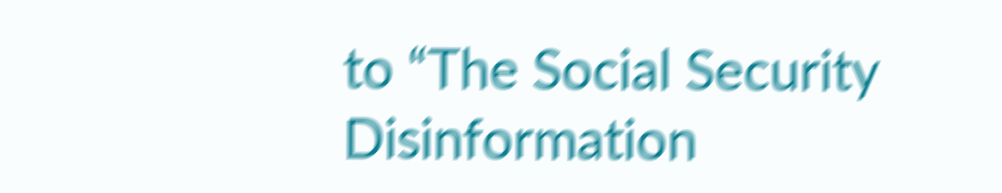to “The Social Security Disinformation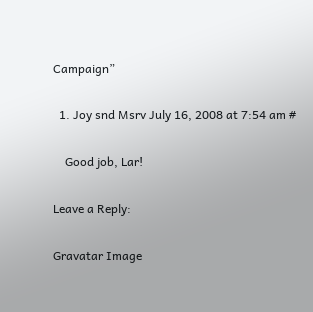Campaign”

  1. Joy snd Msrv July 16, 2008 at 7:54 am #

    Good job, Lar!

Leave a Reply:

Gravatar Image